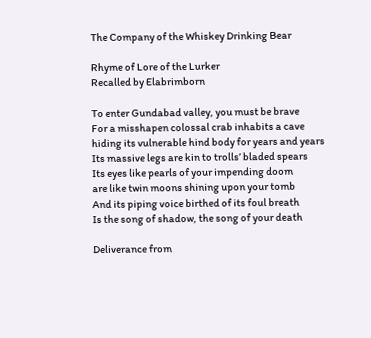The Company of the Whiskey Drinking Bear

Rhyme of Lore of the Lurker
Recalled by Elabrimborn

To enter Gundabad valley, you must be brave
For a misshapen colossal crab inhabits a cave
hiding its vulnerable hind body for years and years
Its massive legs are kin to trolls’ bladed spears
Its eyes like pearls of your impending doom
are like twin moons shining upon your tomb
And its piping voice birthed of its foul breath
Is the song of shadow, the song of your death

Deliverance from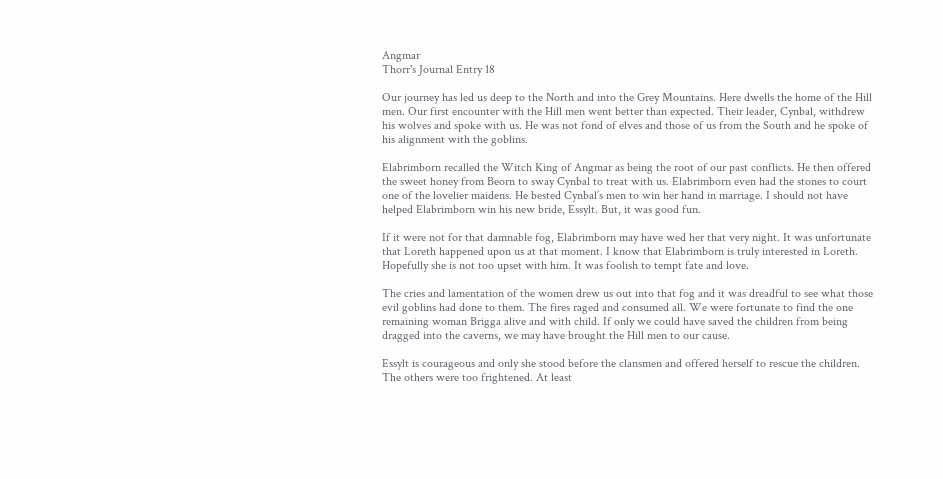Angmar
Thorr's Journal Entry 18

Our journey has led us deep to the North and into the Grey Mountains. Here dwells the home of the Hill men. Our first encounter with the Hill men went better than expected. Their leader, Cynbal, withdrew his wolves and spoke with us. He was not fond of elves and those of us from the South and he spoke of his alignment with the goblins.

Elabrimborn recalled the Witch King of Angmar as being the root of our past conflicts. He then offered the sweet honey from Beorn to sway Cynbal to treat with us. Elabrimborn even had the stones to court one of the lovelier maidens. He bested Cynbal’s men to win her hand in marriage. I should not have helped Elabrimborn win his new bride, Essylt. But, it was good fun.

If it were not for that damnable fog, Elabrimborn may have wed her that very night. It was unfortunate that Loreth happened upon us at that moment. I know that Elabrimborn is truly interested in Loreth. Hopefully she is not too upset with him. It was foolish to tempt fate and love.

The cries and lamentation of the women drew us out into that fog and it was dreadful to see what those evil goblins had done to them. The fires raged and consumed all. We were fortunate to find the one remaining woman Brigga alive and with child. If only we could have saved the children from being dragged into the caverns, we may have brought the Hill men to our cause.

Essylt is courageous and only she stood before the clansmen and offered herself to rescue the children. The others were too frightened. At least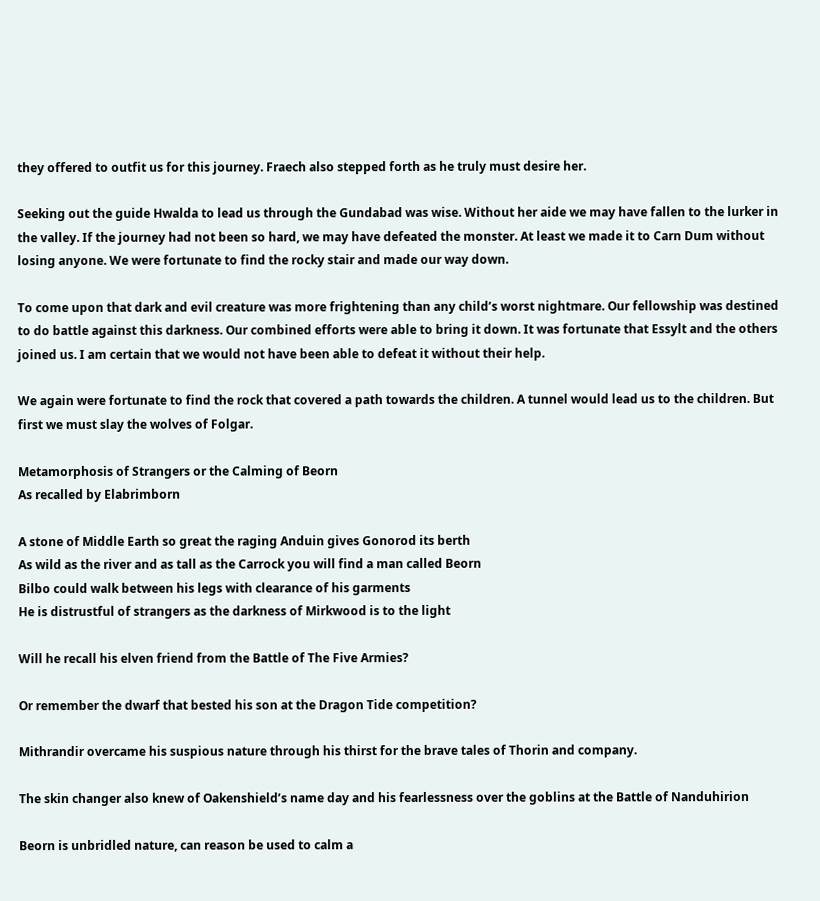they offered to outfit us for this journey. Fraech also stepped forth as he truly must desire her.

Seeking out the guide Hwalda to lead us through the Gundabad was wise. Without her aide we may have fallen to the lurker in the valley. If the journey had not been so hard, we may have defeated the monster. At least we made it to Carn Dum without losing anyone. We were fortunate to find the rocky stair and made our way down.

To come upon that dark and evil creature was more frightening than any child’s worst nightmare. Our fellowship was destined to do battle against this darkness. Our combined efforts were able to bring it down. It was fortunate that Essylt and the others joined us. I am certain that we would not have been able to defeat it without their help.

We again were fortunate to find the rock that covered a path towards the children. A tunnel would lead us to the children. But first we must slay the wolves of Folgar.

Metamorphosis of Strangers or the Calming of Beorn
As recalled by Elabrimborn

A stone of Middle Earth so great the raging Anduin gives Gonorod its berth
As wild as the river and as tall as the Carrock you will find a man called Beorn
Bilbo could walk between his legs with clearance of his garments
He is distrustful of strangers as the darkness of Mirkwood is to the light

Will he recall his elven friend from the Battle of The Five Armies?

Or remember the dwarf that bested his son at the Dragon Tide competition?

Mithrandir overcame his suspious nature through his thirst for the brave tales of Thorin and company.

The skin changer also knew of Oakenshield’s name day and his fearlessness over the goblins at the Battle of Nanduhirion

Beorn is unbridled nature, can reason be used to calm a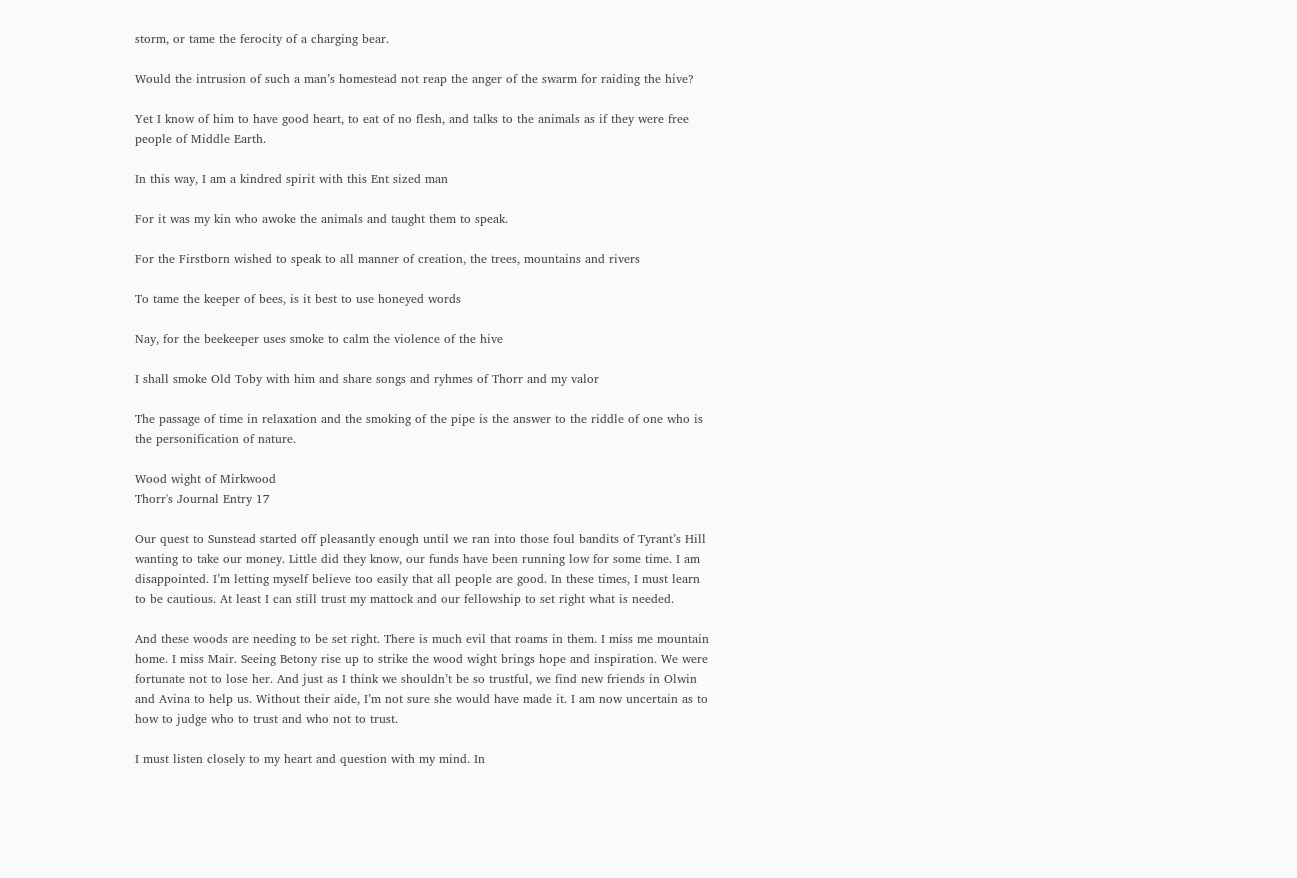storm, or tame the ferocity of a charging bear.

Would the intrusion of such a man’s homestead not reap the anger of the swarm for raiding the hive?

Yet I know of him to have good heart, to eat of no flesh, and talks to the animals as if they were free people of Middle Earth.

In this way, I am a kindred spirit with this Ent sized man

For it was my kin who awoke the animals and taught them to speak.

For the Firstborn wished to speak to all manner of creation, the trees, mountains and rivers

To tame the keeper of bees, is it best to use honeyed words

Nay, for the beekeeper uses smoke to calm the violence of the hive

I shall smoke Old Toby with him and share songs and ryhmes of Thorr and my valor

The passage of time in relaxation and the smoking of the pipe is the answer to the riddle of one who is the personification of nature.

Wood wight of Mirkwood
Thorr's Journal Entry 17

Our quest to Sunstead started off pleasantly enough until we ran into those foul bandits of Tyrant’s Hill wanting to take our money. Little did they know, our funds have been running low for some time. I am disappointed. I’m letting myself believe too easily that all people are good. In these times, I must learn to be cautious. At least I can still trust my mattock and our fellowship to set right what is needed.

And these woods are needing to be set right. There is much evil that roams in them. I miss me mountain home. I miss Mair. Seeing Betony rise up to strike the wood wight brings hope and inspiration. We were fortunate not to lose her. And just as I think we shouldn’t be so trustful, we find new friends in Olwin and Avina to help us. Without their aide, I’m not sure she would have made it. I am now uncertain as to how to judge who to trust and who not to trust.

I must listen closely to my heart and question with my mind. In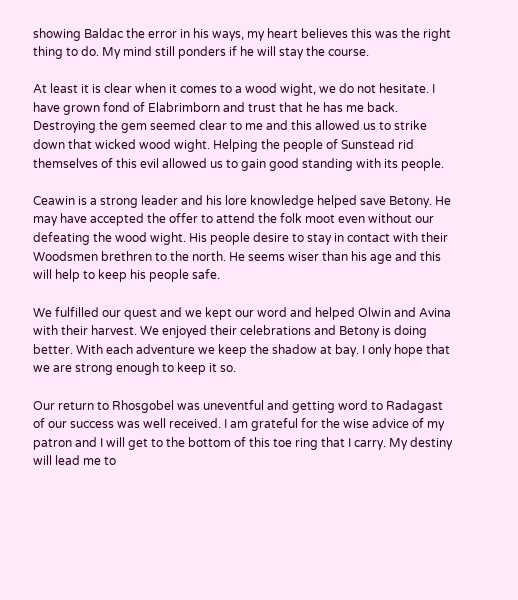showing Baldac the error in his ways, my heart believes this was the right thing to do. My mind still ponders if he will stay the course.

At least it is clear when it comes to a wood wight, we do not hesitate. I have grown fond of Elabrimborn and trust that he has me back. Destroying the gem seemed clear to me and this allowed us to strike down that wicked wood wight. Helping the people of Sunstead rid themselves of this evil allowed us to gain good standing with its people.

Ceawin is a strong leader and his lore knowledge helped save Betony. He may have accepted the offer to attend the folk moot even without our defeating the wood wight. His people desire to stay in contact with their Woodsmen brethren to the north. He seems wiser than his age and this will help to keep his people safe.

We fulfilled our quest and we kept our word and helped Olwin and Avina with their harvest. We enjoyed their celebrations and Betony is doing better. With each adventure we keep the shadow at bay. I only hope that we are strong enough to keep it so.

Our return to Rhosgobel was uneventful and getting word to Radagast of our success was well received. I am grateful for the wise advice of my patron and I will get to the bottom of this toe ring that I carry. My destiny will lead me to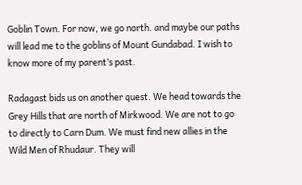Goblin Town. For now, we go north. and maybe our paths will lead me to the goblins of Mount Gundabad. I wish to know more of my parent’s past.

Radagast bids us on another quest. We head towards the Grey Hills that are north of Mirkwood. We are not to go to directly to Carn Dum. We must find new allies in the Wild Men of Rhudaur. They will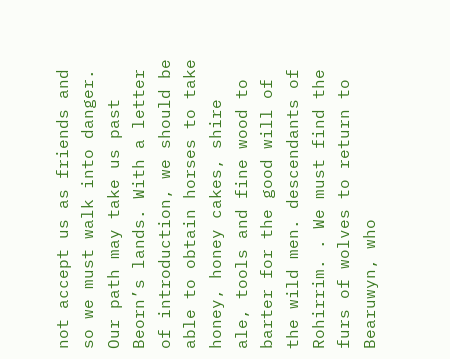not accept us as friends and so we must walk into danger. Our path may take us past Beorn’s lands. With a letter of introduction, we should be able to obtain horses to take honey, honey cakes, shire ale, tools and fine wood to barter for the good will of the wild men. descendants of Rohirrim. . We must find the furs of wolves to return to Bearuwyn, who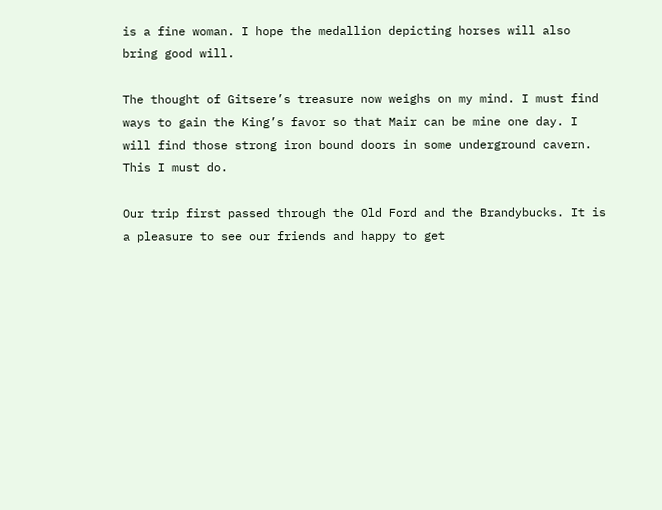is a fine woman. I hope the medallion depicting horses will also bring good will.

The thought of Gitsere’s treasure now weighs on my mind. I must find ways to gain the King’s favor so that Mair can be mine one day. I will find those strong iron bound doors in some underground cavern. This I must do.

Our trip first passed through the Old Ford and the Brandybucks. It is a pleasure to see our friends and happy to get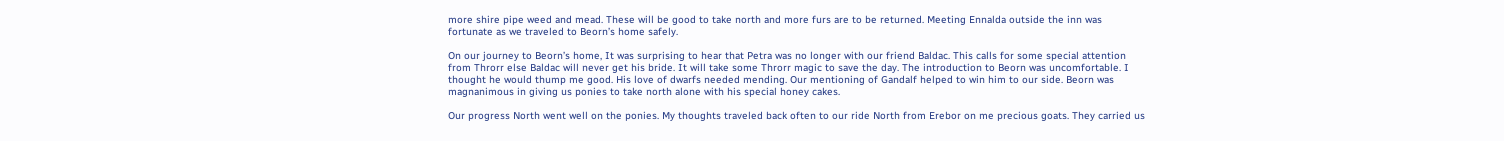more shire pipe weed and mead. These will be good to take north and more furs are to be returned. Meeting Ennalda outside the inn was fortunate as we traveled to Beorn’s home safely.

On our journey to Beorn’s home, It was surprising to hear that Petra was no longer with our friend Baldac. This calls for some special attention from Throrr else Baldac will never get his bride. It will take some Throrr magic to save the day. The introduction to Beorn was uncomfortable. I thought he would thump me good. His love of dwarfs needed mending. Our mentioning of Gandalf helped to win him to our side. Beorn was magnanimous in giving us ponies to take north alone with his special honey cakes.

Our progress North went well on the ponies. My thoughts traveled back often to our ride North from Erebor on me precious goats. They carried us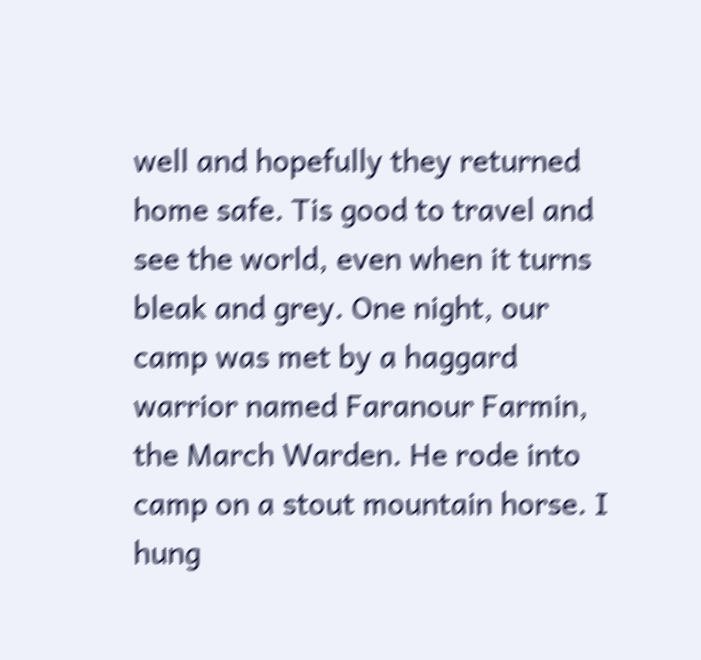well and hopefully they returned home safe. Tis good to travel and see the world, even when it turns bleak and grey. One night, our camp was met by a haggard warrior named Faranour Farmin, the March Warden. He rode into camp on a stout mountain horse. I hung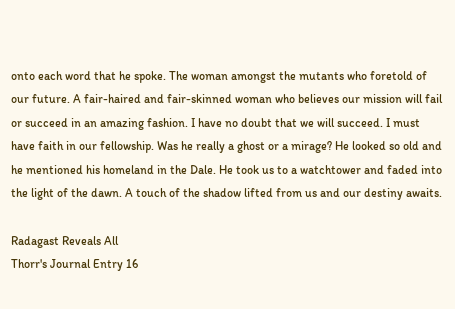onto each word that he spoke. The woman amongst the mutants who foretold of our future. A fair-haired and fair-skinned woman who believes our mission will fail or succeed in an amazing fashion. I have no doubt that we will succeed. I must have faith in our fellowship. Was he really a ghost or a mirage? He looked so old and he mentioned his homeland in the Dale. He took us to a watchtower and faded into the light of the dawn. A touch of the shadow lifted from us and our destiny awaits.

Radagast Reveals All
Thorr's Journal Entry 16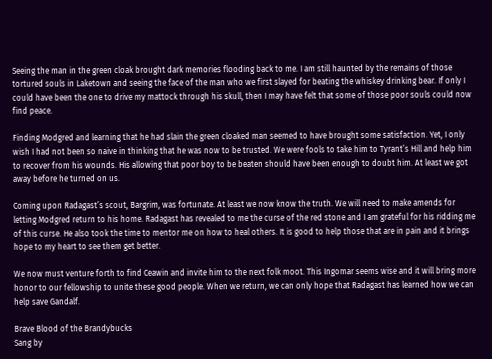Seeing the man in the green cloak brought dark memories flooding back to me. I am still haunted by the remains of those tortured souls in Laketown and seeing the face of the man who we first slayed for beating the whiskey drinking bear. If only I could have been the one to drive my mattock through his skull, then I may have felt that some of those poor souls could now find peace.

Finding Modgred and learning that he had slain the green cloaked man seemed to have brought some satisfaction. Yet, I only wish I had not been so naive in thinking that he was now to be trusted. We were fools to take him to Tyrant’s Hill and help him to recover from his wounds. His allowing that poor boy to be beaten should have been enough to doubt him. At least we got away before he turned on us.

Coming upon Radagast’s scout, Bargrim, was fortunate. At least we now know the truth. We will need to make amends for letting Modgred return to his home. Radagast has revealed to me the curse of the red stone and I am grateful for his ridding me of this curse. He also took the time to mentor me on how to heal others. It is good to help those that are in pain and it brings hope to my heart to see them get better.

We now must venture forth to find Ceawin and invite him to the next folk moot. This Ingomar seems wise and it will bring more honor to our fellowship to unite these good people. When we return, we can only hope that Radagast has learned how we can help save Gandalf.

Brave Blood of the Brandybucks
Sang by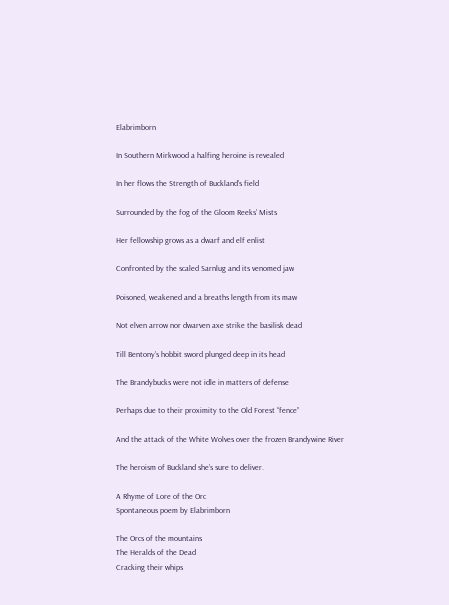Elabrimborn

In Southern Mirkwood a halfing heroine is revealed

In her flows the Strength of Buckland’s field

Surrounded by the fog of the Gloom Reeks’ Mists

Her fellowship grows as a dwarf and elf enlist

Confronted by the scaled Sarnlug and its venomed jaw

Poisoned, weakened and a breaths length from its maw

Not elven arrow nor dwarven axe strike the basilisk dead

Till Bentony’s hobbit sword plunged deep in its head

The Brandybucks were not idle in matters of defense

Perhaps due to their proximity to the Old Forest “fence”

And the attack of the White Wolves over the frozen Brandywine River

The heroism of Buckland she’s sure to deliver.

A Rhyme of Lore of the Orc
Spontaneous poem by Elabrimborn

The Orcs of the mountains
The Heralds of the Dead
Cracking their whips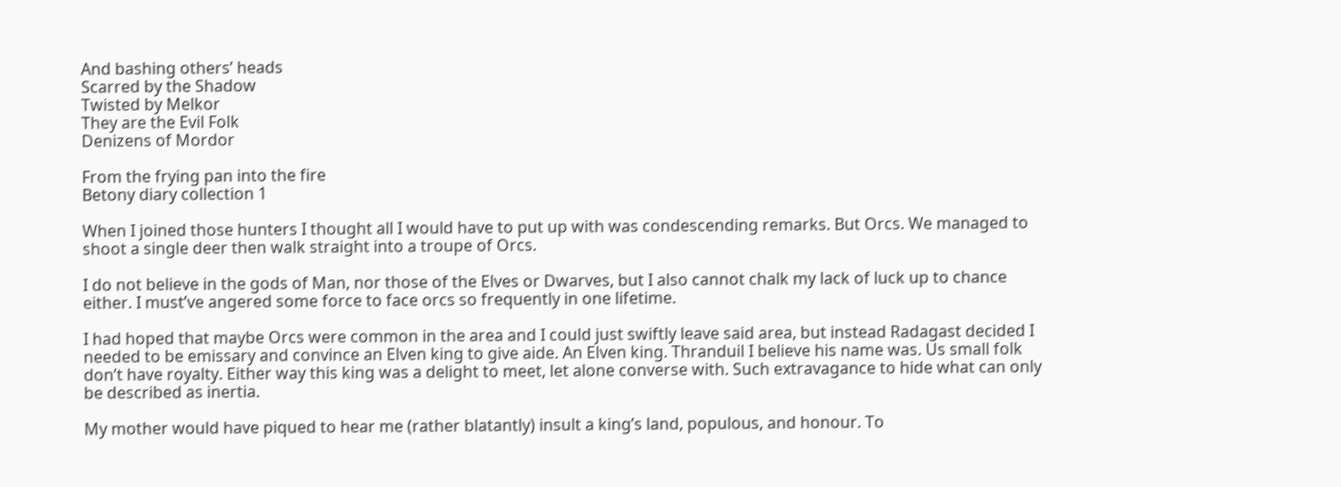And bashing others’ heads
Scarred by the Shadow
Twisted by Melkor
They are the Evil Folk
Denizens of Mordor

From the frying pan into the fire
Betony diary collection 1

When I joined those hunters I thought all I would have to put up with was condescending remarks. But Orcs. We managed to shoot a single deer then walk straight into a troupe of Orcs.

I do not believe in the gods of Man, nor those of the Elves or Dwarves, but I also cannot chalk my lack of luck up to chance either. I must’ve angered some force to face orcs so frequently in one lifetime.

I had hoped that maybe Orcs were common in the area and I could just swiftly leave said area, but instead Radagast decided I needed to be emissary and convince an Elven king to give aide. An Elven king. Thranduil I believe his name was. Us small folk don’t have royalty. Either way this king was a delight to meet, let alone converse with. Such extravagance to hide what can only be described as inertia.

My mother would have piqued to hear me (rather blatantly) insult a king’s land, populous, and honour. To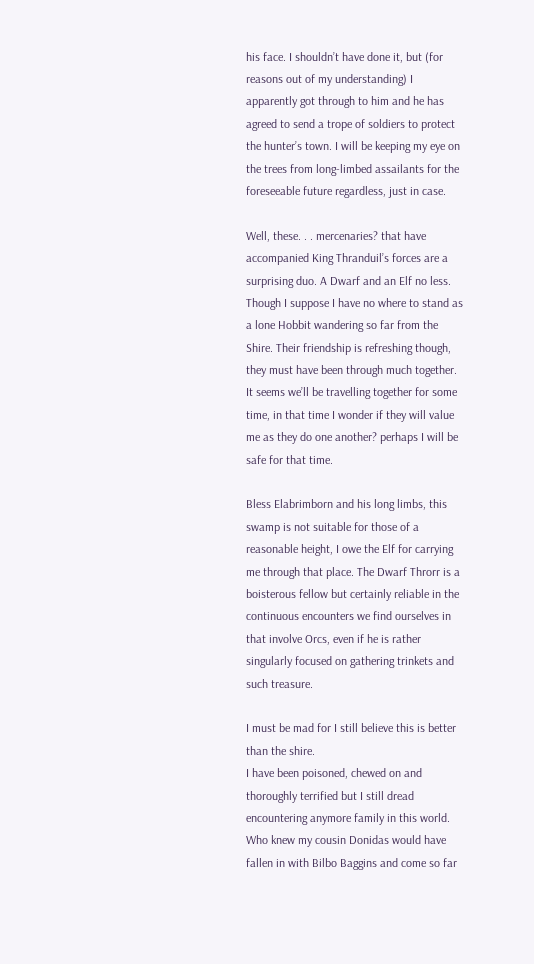his face. I shouldn’t have done it, but (for reasons out of my understanding) I apparently got through to him and he has agreed to send a trope of soldiers to protect the hunter’s town. I will be keeping my eye on the trees from long-limbed assailants for the foreseeable future regardless, just in case.

Well, these. . . mercenaries? that have accompanied King Thranduil’s forces are a surprising duo. A Dwarf and an Elf no less. Though I suppose I have no where to stand as a lone Hobbit wandering so far from the Shire. Their friendship is refreshing though, they must have been through much together. It seems we’ll be travelling together for some time, in that time I wonder if they will value me as they do one another? perhaps I will be safe for that time.

Bless Elabrimborn and his long limbs, this swamp is not suitable for those of a reasonable height, I owe the Elf for carrying me through that place. The Dwarf Throrr is a boisterous fellow but certainly reliable in the continuous encounters we find ourselves in that involve Orcs, even if he is rather singularly focused on gathering trinkets and such treasure.

I must be mad for I still believe this is better than the shire.
I have been poisoned, chewed on and thoroughly terrified but I still dread encountering anymore family in this world.
Who knew my cousin Donidas would have fallen in with Bilbo Baggins and come so far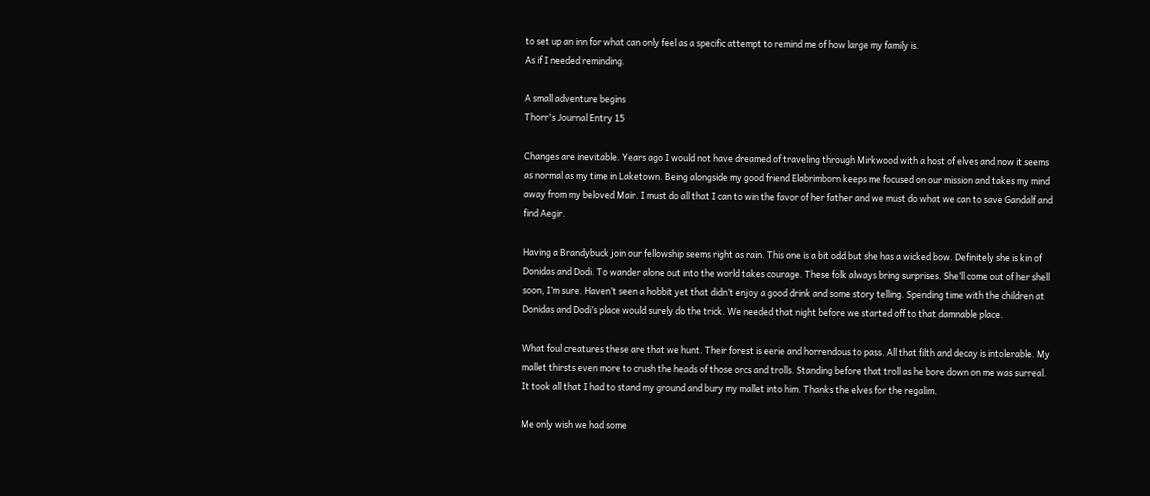to set up an inn for what can only feel as a specific attempt to remind me of how large my family is.
As if I needed reminding.

A small adventure begins
Thorr's Journal Entry 15

Changes are inevitable. Years ago I would not have dreamed of traveling through Mirkwood with a host of elves and now it seems as normal as my time in Laketown. Being alongside my good friend Elabrimborn keeps me focused on our mission and takes my mind away from my beloved Mair. I must do all that I can to win the favor of her father and we must do what we can to save Gandalf and find Aegir.

Having a Brandybuck join our fellowship seems right as rain. This one is a bit odd but she has a wicked bow. Definitely she is kin of Donidas and Dodi. To wander alone out into the world takes courage. These folk always bring surprises. She’ll come out of her shell soon, I’m sure. Haven’t seen a hobbit yet that didn’t enjoy a good drink and some story telling. Spending time with the children at Donidas and Dodi’s place would surely do the trick. We needed that night before we started off to that damnable place.

What foul creatures these are that we hunt. Their forest is eerie and horrendous to pass. All that filth and decay is intolerable. My mallet thirsts even more to crush the heads of those orcs and trolls. Standing before that troll as he bore down on me was surreal. It took all that I had to stand my ground and bury my mallet into him. Thanks the elves for the regalim.

Me only wish we had some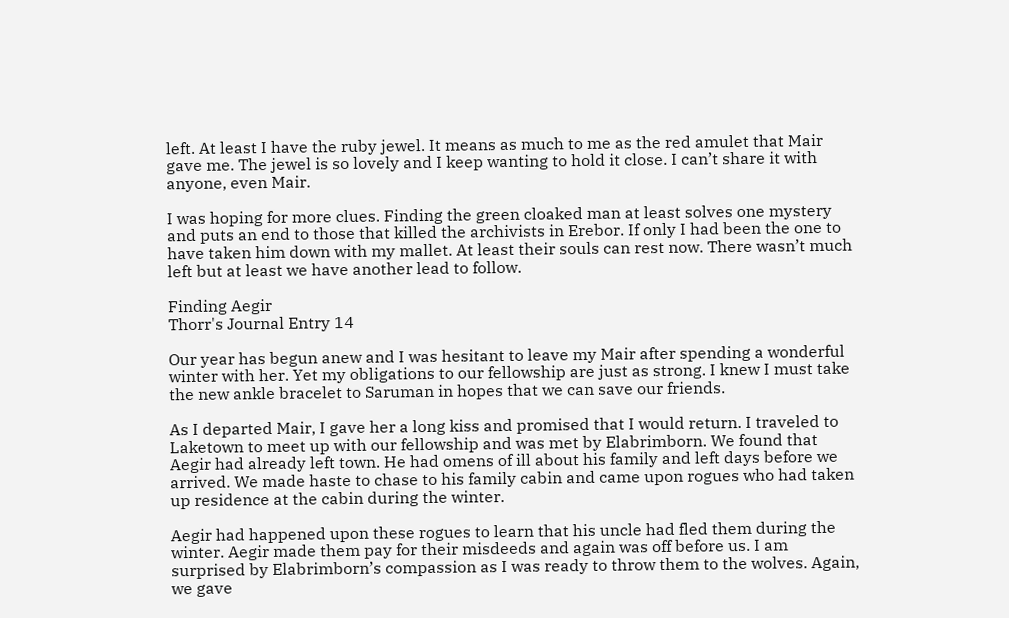left. At least I have the ruby jewel. It means as much to me as the red amulet that Mair gave me. The jewel is so lovely and I keep wanting to hold it close. I can’t share it with anyone, even Mair.

I was hoping for more clues. Finding the green cloaked man at least solves one mystery and puts an end to those that killed the archivists in Erebor. If only I had been the one to have taken him down with my mallet. At least their souls can rest now. There wasn’t much left but at least we have another lead to follow.

Finding Aegir
Thorr's Journal Entry 14

Our year has begun anew and I was hesitant to leave my Mair after spending a wonderful winter with her. Yet my obligations to our fellowship are just as strong. I knew I must take the new ankle bracelet to Saruman in hopes that we can save our friends.

As I departed Mair, I gave her a long kiss and promised that I would return. I traveled to Laketown to meet up with our fellowship and was met by Elabrimborn. We found that Aegir had already left town. He had omens of ill about his family and left days before we arrived. We made haste to chase to his family cabin and came upon rogues who had taken up residence at the cabin during the winter.

Aegir had happened upon these rogues to learn that his uncle had fled them during the winter. Aegir made them pay for their misdeeds and again was off before us. I am surprised by Elabrimborn’s compassion as I was ready to throw them to the wolves. Again, we gave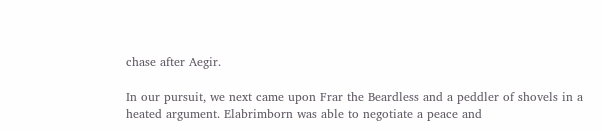chase after Aegir.

In our pursuit, we next came upon Frar the Beardless and a peddler of shovels in a heated argument. Elabrimborn was able to negotiate a peace and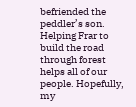befriended the peddler’s son. Helping Frar to build the road through forest helps all of our people. Hopefully, my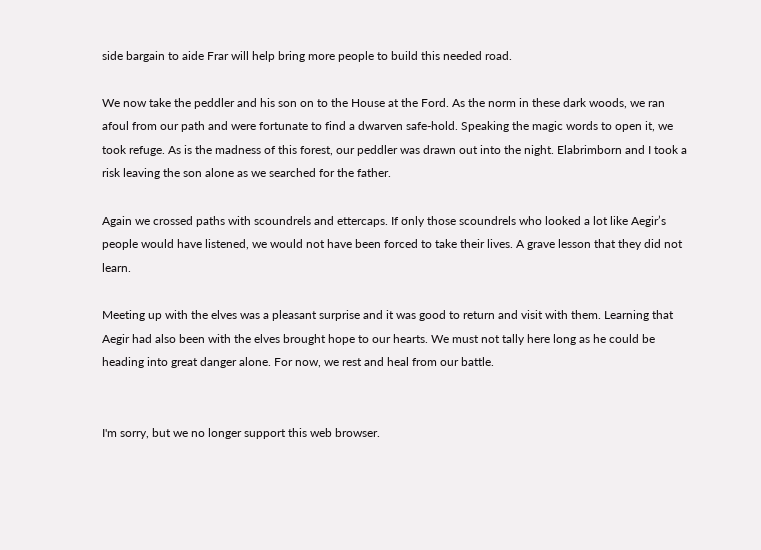side bargain to aide Frar will help bring more people to build this needed road.

We now take the peddler and his son on to the House at the Ford. As the norm in these dark woods, we ran afoul from our path and were fortunate to find a dwarven safe-hold. Speaking the magic words to open it, we took refuge. As is the madness of this forest, our peddler was drawn out into the night. Elabrimborn and I took a risk leaving the son alone as we searched for the father.

Again we crossed paths with scoundrels and ettercaps. If only those scoundrels who looked a lot like Aegir’s people would have listened, we would not have been forced to take their lives. A grave lesson that they did not learn.

Meeting up with the elves was a pleasant surprise and it was good to return and visit with them. Learning that Aegir had also been with the elves brought hope to our hearts. We must not tally here long as he could be heading into great danger alone. For now, we rest and heal from our battle.


I'm sorry, but we no longer support this web browser.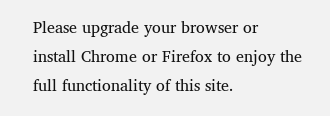Please upgrade your browser or install Chrome or Firefox to enjoy the full functionality of this site.